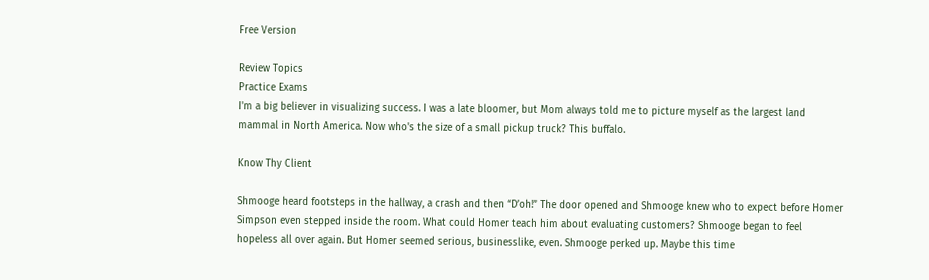Free Version

Review Topics
Practice Exams
I'm a big believer in visualizing success. I was a late bloomer, but Mom always told me to picture myself as the largest land mammal in North America. Now who's the size of a small pickup truck? This buffalo.

Know Thy Client

Shmooge heard footsteps in the hallway, a crash and then “D’oh!” The door opened and Shmooge knew who to expect before Homer Simpson even stepped inside the room. What could Homer teach him about evaluating customers? Shmooge began to feel hopeless all over again. But Homer seemed serious, businesslike, even. Shmooge perked up. Maybe this time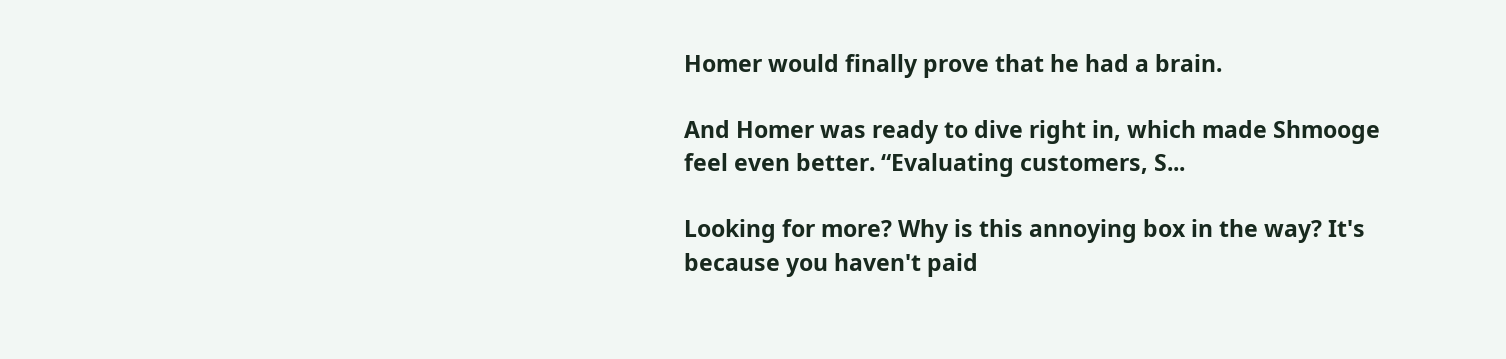Homer would finally prove that he had a brain.

And Homer was ready to dive right in, which made Shmooge feel even better. “Evaluating customers, S...

Looking for more? Why is this annoying box in the way? It's because you haven't paid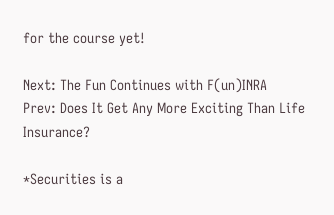for the course yet!

Next: The Fun Continues with F(un)INRA
Prev: Does It Get Any More Exciting Than Life Insurance?

*Securities is a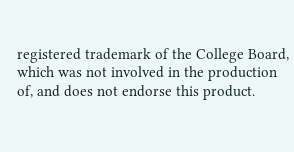registered trademark of the College Board, which was not involved in the production of, and does not endorse this product.